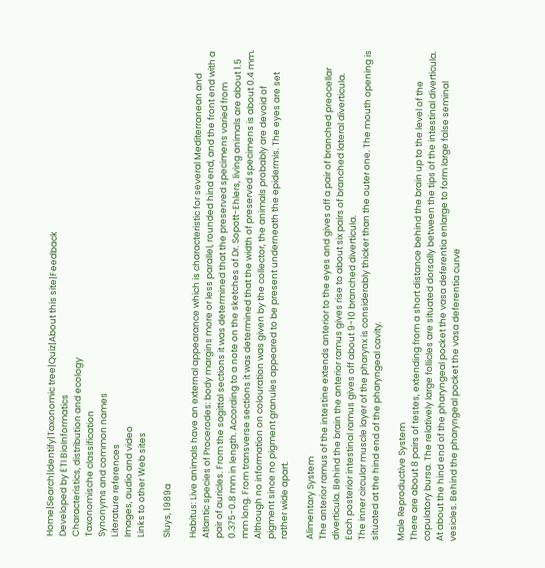Home|Search|Identify|Taxonomic tree|Quiz|About this site|Feedback
Developed by ETI BioInformatics
Characteristics, distribution and ecology
Taxonomische classification
Synonyms and common names
Literature references
Images, audio and video
Links to other Web sites

Sluys, 1989a

Habitus: Live animals have an external appearance which is characteristic for several Mediterranean and Atlantic species of Procerodes: body margins more or less parallel, rounded hind end, and the front end with a pair of auricles. From the sagittal sections it was determined that the preserved specimens varied from 0.375-0.8 mm in length. According to a note on the sketches of Dr. Sopott-Ehlers, living animals are about 1.5 mm long. From transverse sections it was determined that the width of preserved specimens is about 0.4 mm.
Although no information on colouration was given by the collector, the animals probably are devoid of pigment since no pigment granules appeared to be present underneath the epidermis. The eyes are set rather wide apart.

Alimentary System
The anterior ramus of the intestine extends anterior to the eyes and gives off a pair of branched preocellar diverticula. Behind the brain the anterior ramus gives rise to about six pairs of branched lateral diverticula. Each posterior intestinal ramus gives off about 9-10 branched diverticula.
The inner circular muscle layer of the pharynx is considerably thicker than the outer one. The mouth opening is situated at the hind end of the pharyngeal cavity.

Male Reproductive System
There are about 8 pairs of testes, extending from a short distance behind the brain up to the level of the copulatory bursa. The relatively large follicles are situated dorsally between the tips of the intestinal diverticula.
At about the hind end of the pharyngeal pocket the vasa deferentia enlarge to form large false seminal vesicles. Behind the pharyngeal pocket the vasa deferentia curve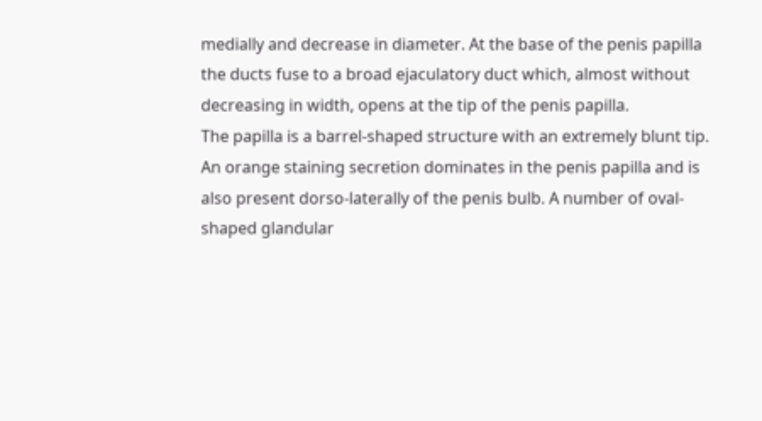medially and decrease in diameter. At the base of the penis papilla the ducts fuse to a broad ejaculatory duct which, almost without decreasing in width, opens at the tip of the penis papilla.
The papilla is a barrel-shaped structure with an extremely blunt tip. An orange staining secretion dominates in the penis papilla and is also present dorso-laterally of the penis bulb. A number of oval-shaped glandular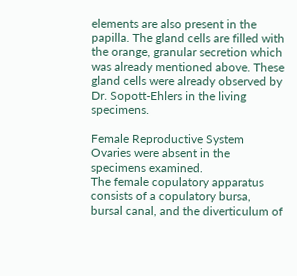elements are also present in the papilla. The gland cells are filled with the orange, granular secretion which was already mentioned above. These gland cells were already observed by Dr. Sopott-Ehlers in the living specimens.

Female Reproductive System
Ovaries were absent in the specimens examined.
The female copulatory apparatus consists of a copulatory bursa, bursal canal, and the diverticulum of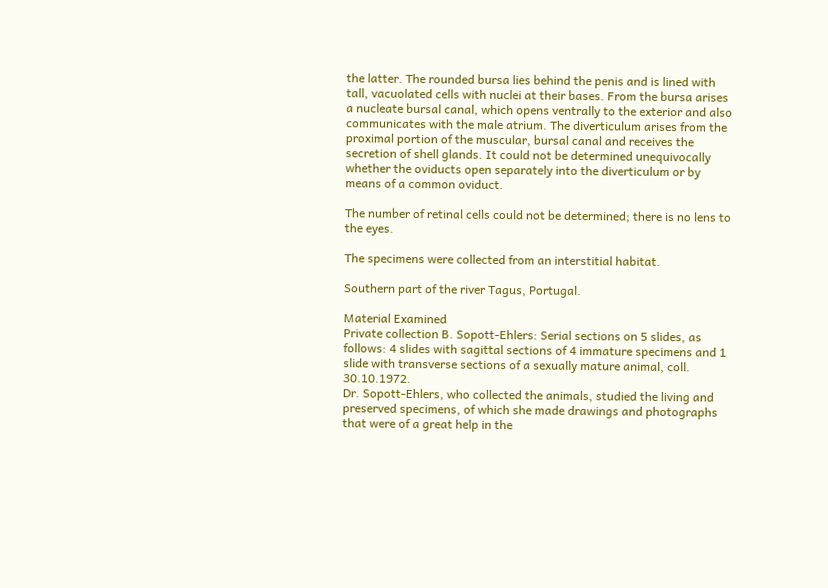the latter. The rounded bursa lies behind the penis and is lined with tall, vacuolated cells with nuclei at their bases. From the bursa arises a nucleate bursal canal, which opens ventrally to the exterior and also communicates with the male atrium. The diverticulum arises from the proximal portion of the muscular, bursal canal and receives the secretion of shell glands. It could not be determined unequivocally whether the oviducts open separately into the diverticulum or by means of a common oviduct.

The number of retinal cells could not be determined; there is no lens to the eyes.

The specimens were collected from an interstitial habitat.

Southern part of the river Tagus, Portugal.

Material Examined
Private collection B. Sopott-Ehlers: Serial sections on 5 slides, as follows: 4 slides with sagittal sections of 4 immature specimens and 1 slide with transverse sections of a sexually mature animal, coll. 30.10.1972.
Dr. Sopott-Ehlers, who collected the animals, studied the living and preserved specimens, of which she made drawings and photographs that were of a great help in the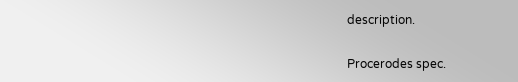description.

Procerodes spec.